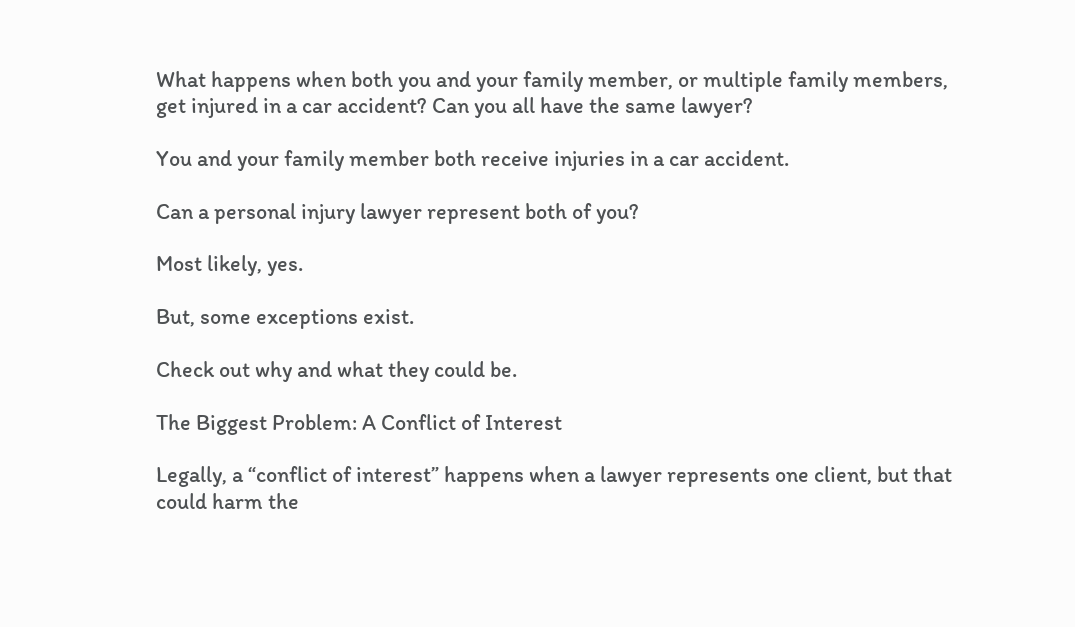What happens when both you and your family member, or multiple family members, get injured in a car accident? Can you all have the same lawyer?

You and your family member both receive injuries in a car accident.

Can a personal injury lawyer represent both of you?

Most likely, yes.

But, some exceptions exist.

Check out why and what they could be.

The Biggest Problem: A Conflict of Interest

Legally, a “conflict of interest” happens when a lawyer represents one client, but that could harm the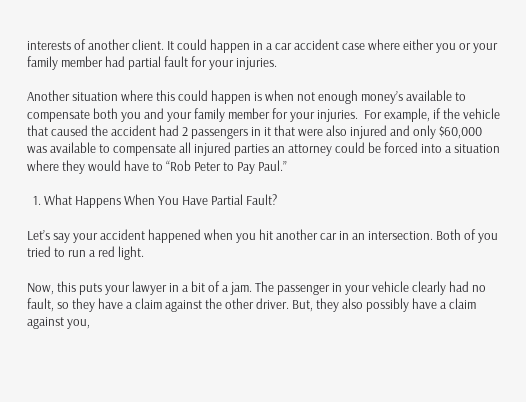interests of another client. It could happen in a car accident case where either you or your family member had partial fault for your injuries.

Another situation where this could happen is when not enough money’s available to compensate both you and your family member for your injuries.  For example, if the vehicle that caused the accident had 2 passengers in it that were also injured and only $60,000 was available to compensate all injured parties an attorney could be forced into a situation where they would have to “Rob Peter to Pay Paul.”

  1. What Happens When You Have Partial Fault?

Let’s say your accident happened when you hit another car in an intersection. Both of you tried to run a red light.

Now, this puts your lawyer in a bit of a jam. The passenger in your vehicle clearly had no fault, so they have a claim against the other driver. But, they also possibly have a claim against you,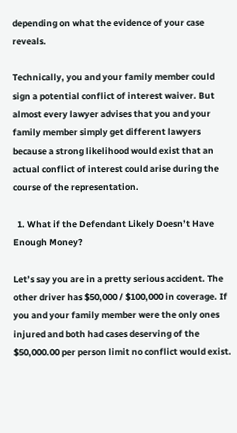depending on what the evidence of your case reveals.

Technically, you and your family member could sign a potential conflict of interest waiver. But almost every lawyer advises that you and your family member simply get different lawyers because a strong likelihood would exist that an actual conflict of interest could arise during the course of the representation.

  1. What if the Defendant Likely Doesn’t Have Enough Money?

Let’s say you are in a pretty serious accident. The other driver has $50,000 / $100,000 in coverage. If you and your family member were the only ones injured and both had cases deserving of the $50,000.00 per person limit no conflict would exist.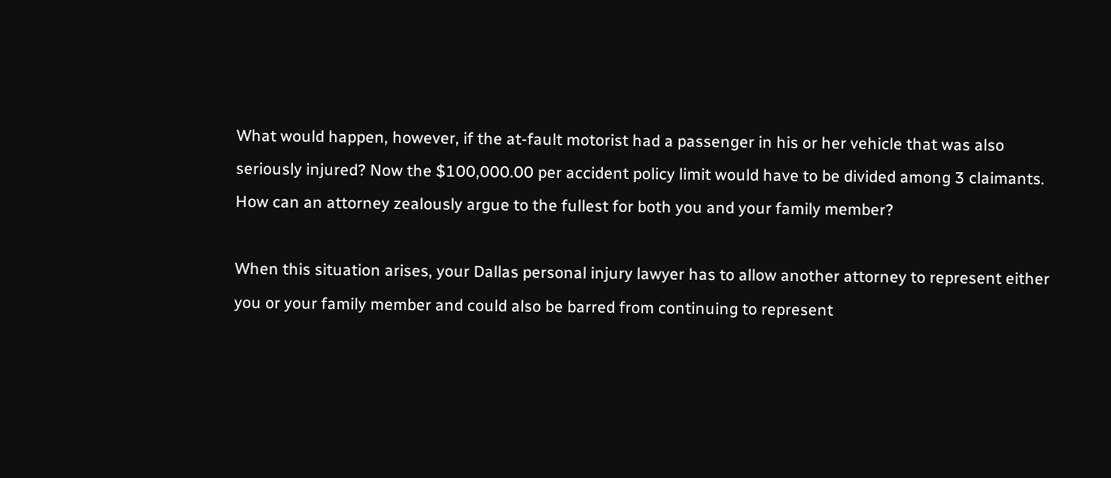What would happen, however, if the at-fault motorist had a passenger in his or her vehicle that was also seriously injured? Now the $100,000.00 per accident policy limit would have to be divided among 3 claimants. How can an attorney zealously argue to the fullest for both you and your family member?

When this situation arises, your Dallas personal injury lawyer has to allow another attorney to represent either you or your family member and could also be barred from continuing to represent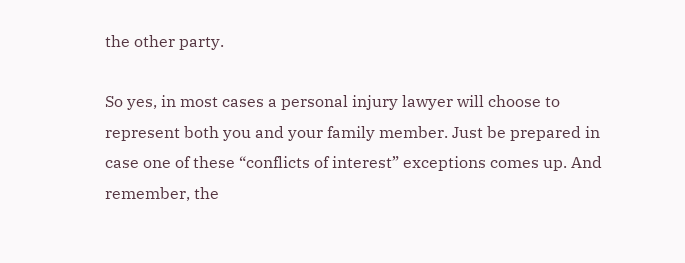the other party.

So yes, in most cases a personal injury lawyer will choose to represent both you and your family member. Just be prepared in case one of these “conflicts of interest” exceptions comes up. And remember, the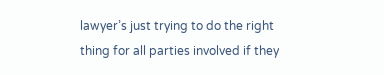lawyer’s just trying to do the right thing for all parties involved if they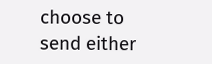choose to send either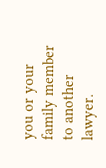you or your family member to another lawyer.